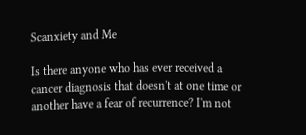Scanxiety and Me

Is there anyone who has ever received a cancer diagnosis that doesn't at one time or another have a fear of recurrence? I'm not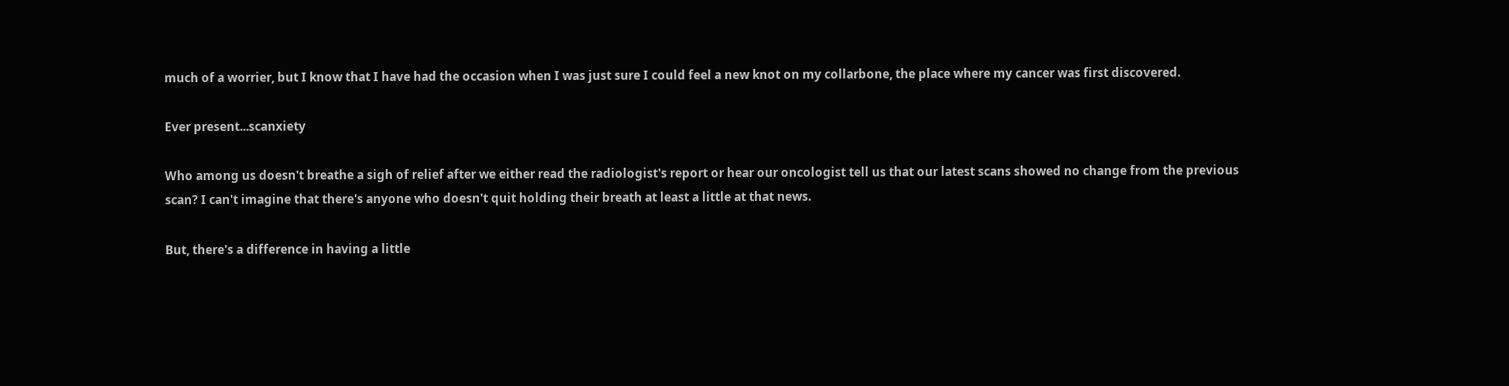much of a worrier, but I know that I have had the occasion when I was just sure I could feel a new knot on my collarbone, the place where my cancer was first discovered.

Ever present...scanxiety

Who among us doesn't breathe a sigh of relief after we either read the radiologist's report or hear our oncologist tell us that our latest scans showed no change from the previous scan? I can't imagine that there's anyone who doesn't quit holding their breath at least a little at that news.

But, there's a difference in having a little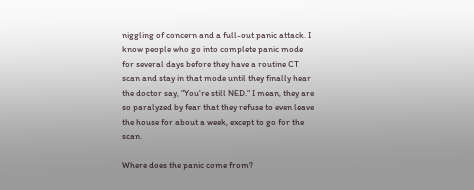niggling of concern and a full-out panic attack. I know people who go into complete panic mode for several days before they have a routine CT scan and stay in that mode until they finally hear the doctor say, "You're still NED." I mean, they are so paralyzed by fear that they refuse to even leave the house for about a week, except to go for the scan.

Where does the panic come from?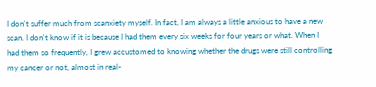I don't suffer much from scanxiety myself. In fact, I am always a little anxious to have a new scan. I don't know if it is because I had them every six weeks for four years or what. When I had them so frequently, I grew accustomed to knowing whether the drugs were still controlling my cancer or not, almost in real-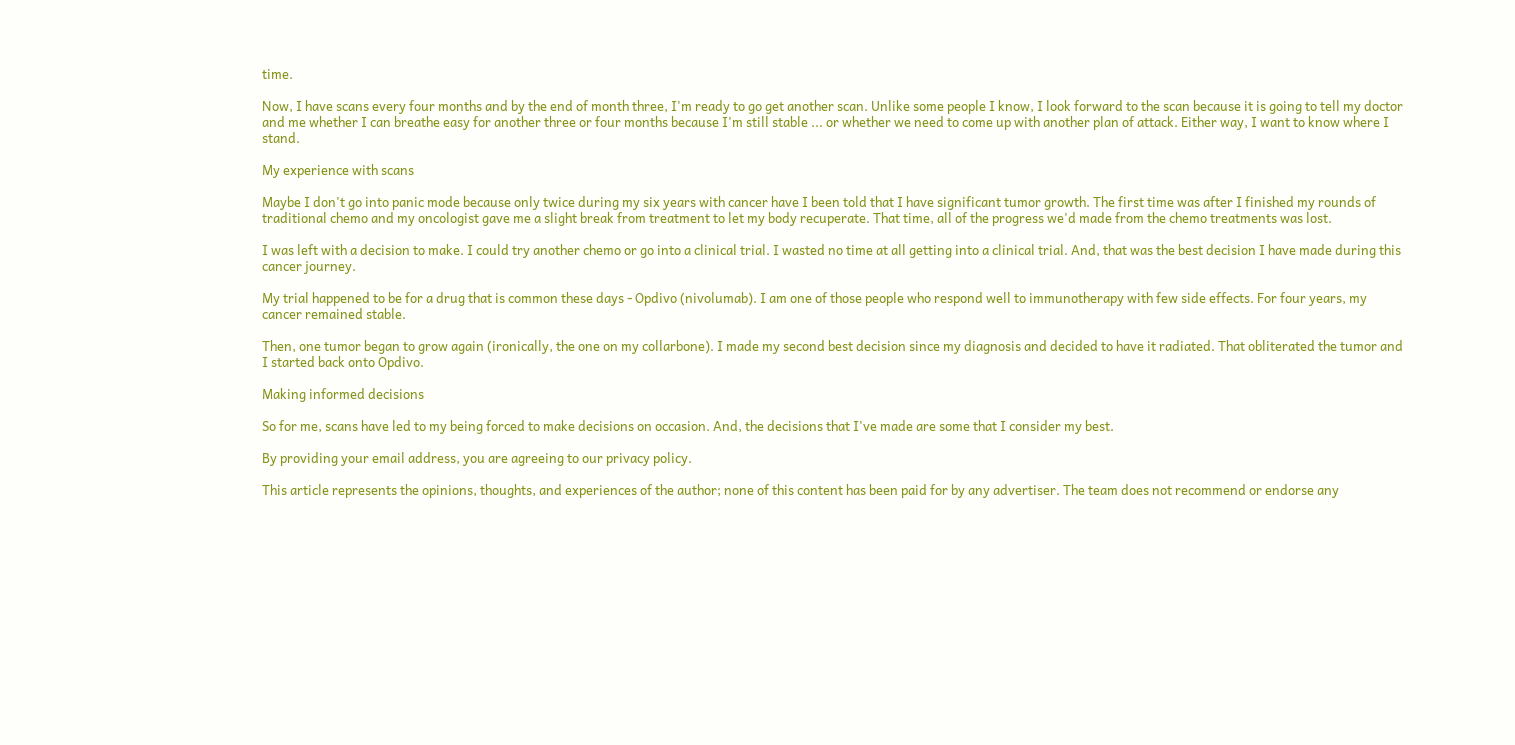time.

Now, I have scans every four months and by the end of month three, I'm ready to go get another scan. Unlike some people I know, I look forward to the scan because it is going to tell my doctor and me whether I can breathe easy for another three or four months because I'm still stable ... or whether we need to come up with another plan of attack. Either way, I want to know where I stand.

My experience with scans

Maybe I don't go into panic mode because only twice during my six years with cancer have I been told that I have significant tumor growth. The first time was after I finished my rounds of traditional chemo and my oncologist gave me a slight break from treatment to let my body recuperate. That time, all of the progress we'd made from the chemo treatments was lost.

I was left with a decision to make. I could try another chemo or go into a clinical trial. I wasted no time at all getting into a clinical trial. And, that was the best decision I have made during this cancer journey.

My trial happened to be for a drug that is common these days - Opdivo (nivolumab). I am one of those people who respond well to immunotherapy with few side effects. For four years, my cancer remained stable.

Then, one tumor began to grow again (ironically, the one on my collarbone). I made my second best decision since my diagnosis and decided to have it radiated. That obliterated the tumor and I started back onto Opdivo.

Making informed decisions

So for me, scans have led to my being forced to make decisions on occasion. And, the decisions that I've made are some that I consider my best.

By providing your email address, you are agreeing to our privacy policy.

This article represents the opinions, thoughts, and experiences of the author; none of this content has been paid for by any advertiser. The team does not recommend or endorse any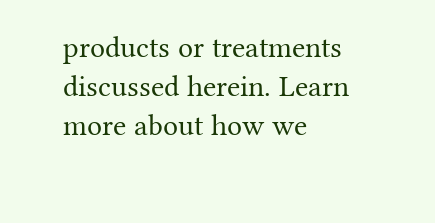products or treatments discussed herein. Learn more about how we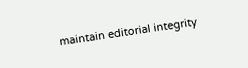maintain editorial integrity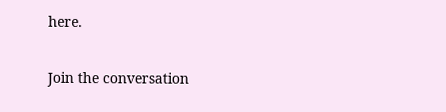here.

Join the conversation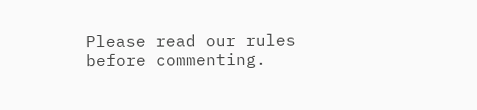Please read our rules before commenting.